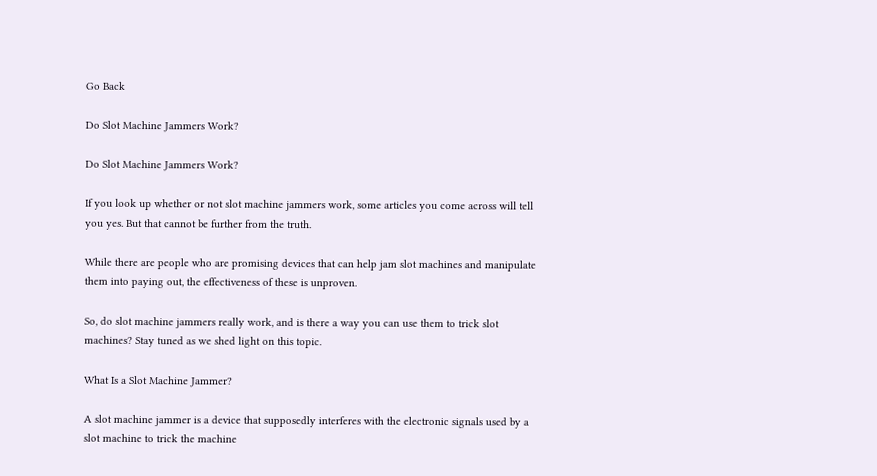Go Back

Do Slot Machine Jammers Work?

Do Slot Machine Jammers Work?

If you look up whether or not slot machine jammers work, some articles you come across will tell you yes. But that cannot be further from the truth.

While there are people who are promising devices that can help jam slot machines and manipulate them into paying out, the effectiveness of these is unproven.

So, do slot machine jammers really work, and is there a way you can use them to trick slot machines? Stay tuned as we shed light on this topic.

What Is a Slot Machine Jammer?

A slot machine jammer is a device that supposedly interferes with the electronic signals used by a slot machine to trick the machine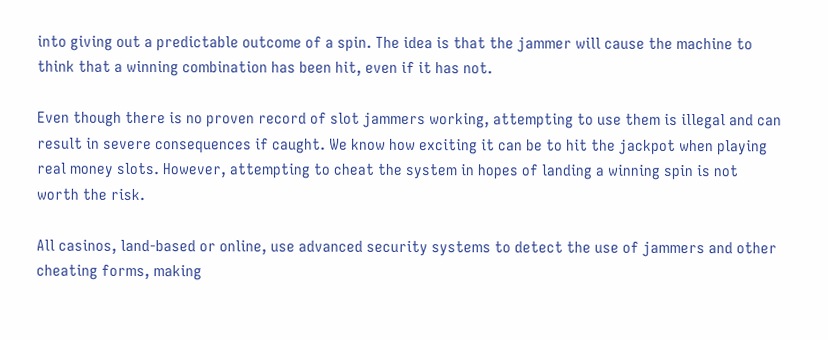into giving out a predictable outcome of a spin. The idea is that the jammer will cause the machine to think that a winning combination has been hit, even if it has not.

Even though there is no proven record of slot jammers working, attempting to use them is illegal and can result in severe consequences if caught. We know how exciting it can be to hit the jackpot when playing real money slots. However, attempting to cheat the system in hopes of landing a winning spin is not worth the risk.

All casinos, land-based or online, use advanced security systems to detect the use of jammers and other cheating forms, making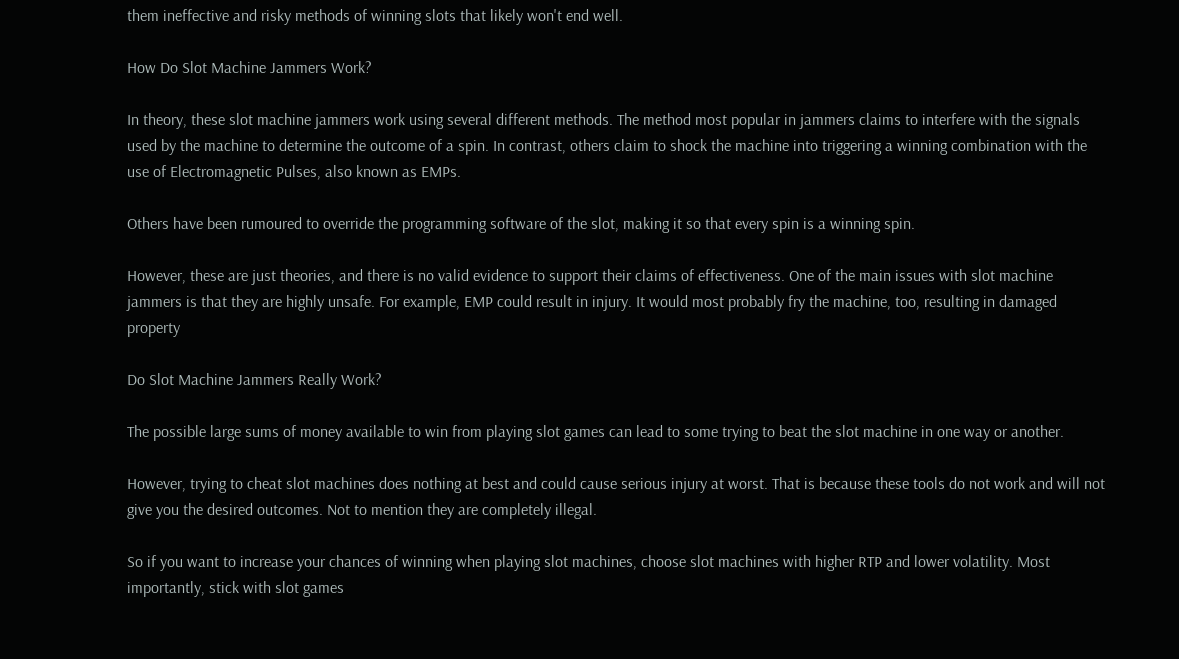them ineffective and risky methods of winning slots that likely won't end well.

How Do Slot Machine Jammers Work?

In theory, these slot machine jammers work using several different methods. The method most popular in jammers claims to interfere with the signals used by the machine to determine the outcome of a spin. In contrast, others claim to shock the machine into triggering a winning combination with the use of Electromagnetic Pulses, also known as EMPs.

Others have been rumoured to override the programming software of the slot, making it so that every spin is a winning spin.

However, these are just theories, and there is no valid evidence to support their claims of effectiveness. One of the main issues with slot machine jammers is that they are highly unsafe. For example, EMP could result in injury. It would most probably fry the machine, too, resulting in damaged property

Do Slot Machine Jammers Really Work?

The possible large sums of money available to win from playing slot games can lead to some trying to beat the slot machine in one way or another.

However, trying to cheat slot machines does nothing at best and could cause serious injury at worst. That is because these tools do not work and will not give you the desired outcomes. Not to mention they are completely illegal.

So if you want to increase your chances of winning when playing slot machines, choose slot machines with higher RTP and lower volatility. Most importantly, stick with slot games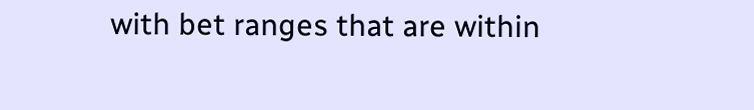with bet ranges that are within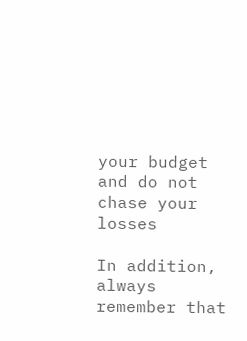your budget and do not chase your losses

In addition, always remember that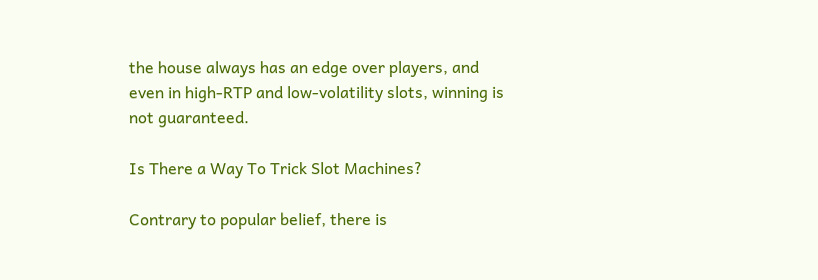the house always has an edge over players, and even in high-RTP and low-volatility slots, winning is not guaranteed.

Is There a Way To Trick Slot Machines?

Contrary to popular belief, there is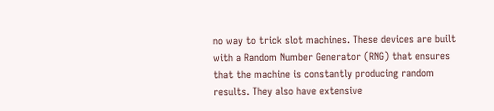no way to trick slot machines. These devices are built with a Random Number Generator (RNG) that ensures that the machine is constantly producing random results. They also have extensive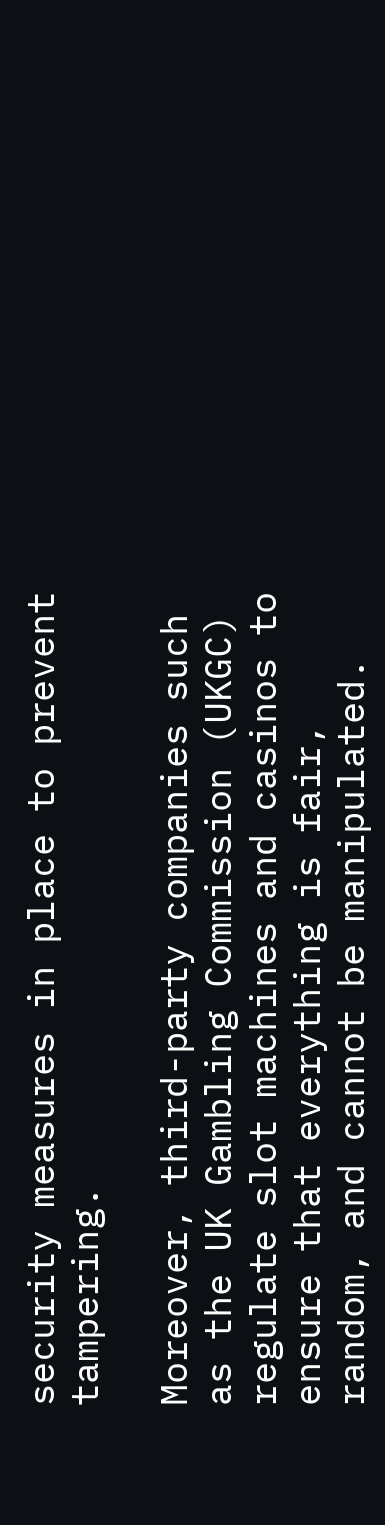security measures in place to prevent tampering.

Moreover, third-party companies such as the UK Gambling Commission (UKGC) regulate slot machines and casinos to ensure that everything is fair, random, and cannot be manipulated.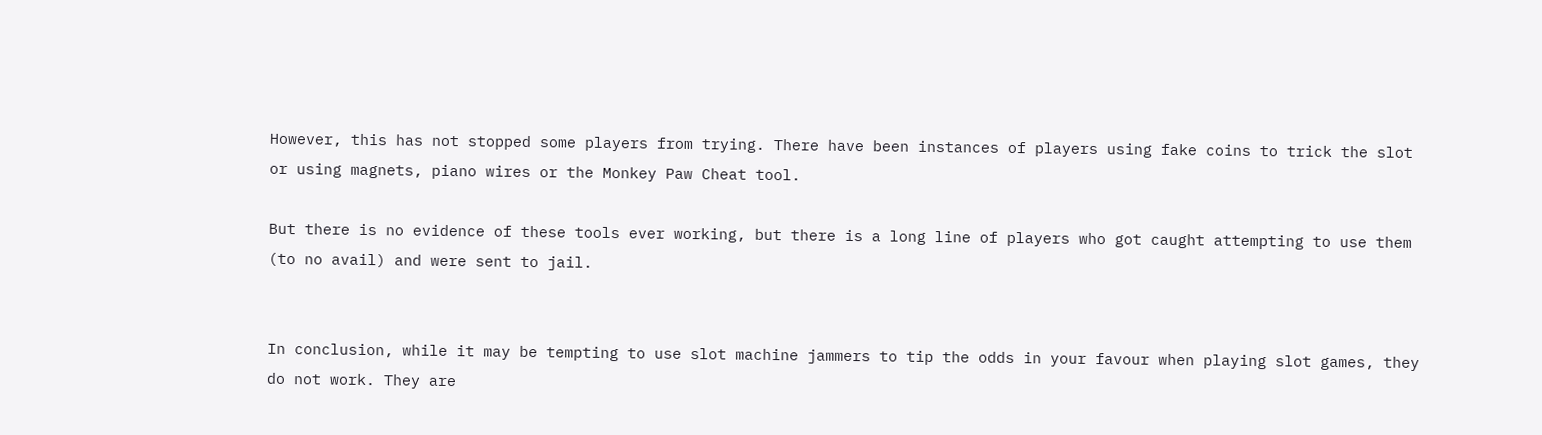However, this has not stopped some players from trying. There have been instances of players using fake coins to trick the slot or using magnets, piano wires or the Monkey Paw Cheat tool.

But there is no evidence of these tools ever working, but there is a long line of players who got caught attempting to use them (to no avail) and were sent to jail.


In conclusion, while it may be tempting to use slot machine jammers to tip the odds in your favour when playing slot games, they do not work. They are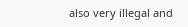also very illegal and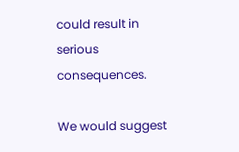could result in serious consequences.

We would suggest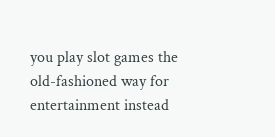you play slot games the old-fashioned way for entertainment instead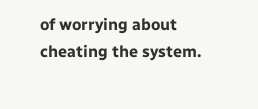of worrying about cheating the system.